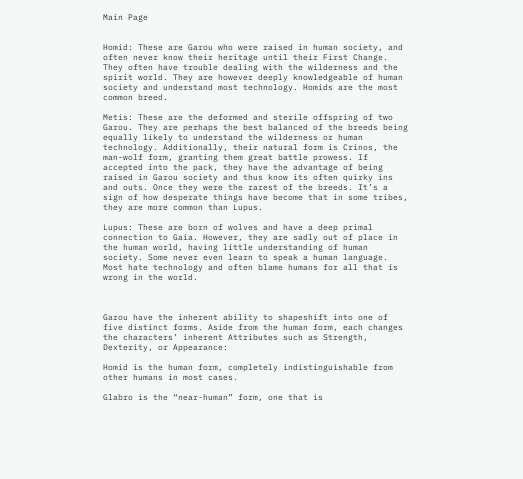Main Page


Homid: These are Garou who were raised in human society, and often never know their heritage until their First Change. They often have trouble dealing with the wilderness and the spirit world. They are however deeply knowledgeable of human society and understand most technology. Homids are the most common breed.

Metis: These are the deformed and sterile offspring of two Garou. They are perhaps the best balanced of the breeds being equally likely to understand the wilderness or human technology. Additionally, their natural form is Crinos, the man-wolf form, granting them great battle prowess. If accepted into the pack, they have the advantage of being raised in Garou society and thus know its often quirky ins and outs. Once they were the rarest of the breeds. It’s a sign of how desperate things have become that in some tribes, they are more common than Lupus.

Lupus: These are born of wolves and have a deep primal connection to Gaia. However, they are sadly out of place in the human world, having little understanding of human society. Some never even learn to speak a human language. Most hate technology and often blame humans for all that is wrong in the world.



Garou have the inherent ability to shapeshift into one of five distinct forms. Aside from the human form, each changes the characters’ inherent Attributes such as Strength, Dexterity, or Appearance:

Homid is the human form, completely indistinguishable from other humans in most cases.

Glabro is the “near-human” form, one that is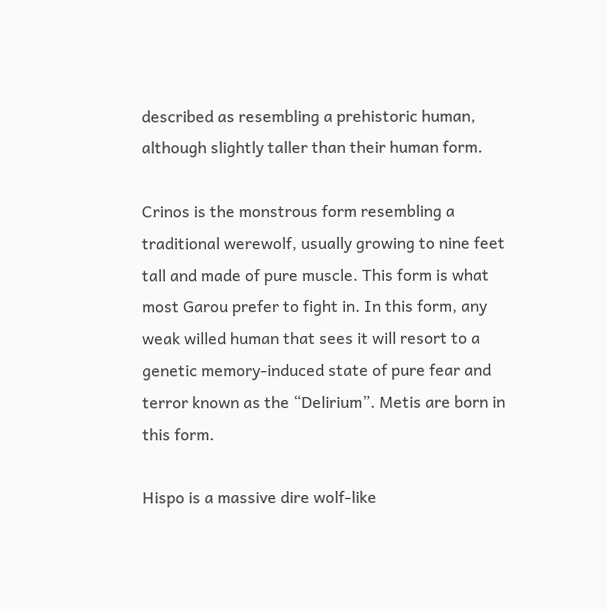described as resembling a prehistoric human, although slightly taller than their human form.

Crinos is the monstrous form resembling a traditional werewolf, usually growing to nine feet tall and made of pure muscle. This form is what most Garou prefer to fight in. In this form, any weak willed human that sees it will resort to a genetic memory-induced state of pure fear and terror known as the “Delirium”. Metis are born in this form.

Hispo is a massive dire wolf-like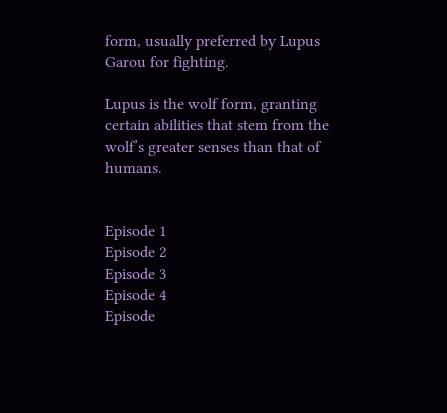form, usually preferred by Lupus Garou for fighting.

Lupus is the wolf form, granting certain abilities that stem from the wolf’s greater senses than that of humans.


Episode 1
Episode 2
Episode 3
Episode 4
Episode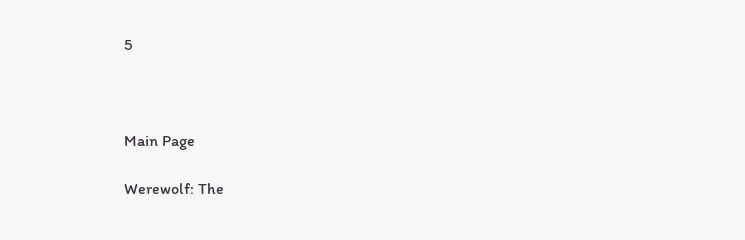5



Main Page

Werewolf: The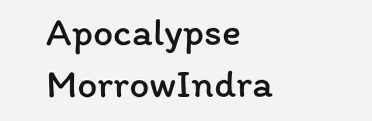Apocalypse MorrowIndra